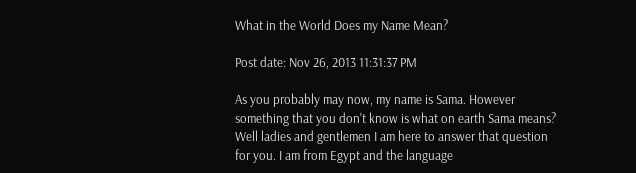What in the World Does my Name Mean?

Post date: Nov 26, 2013 11:31:37 PM

As you probably may now, my name is Sama. However something that you don't know is what on earth Sama means? Well ladies and gentlemen I am here to answer that question for you. I am from Egypt and the language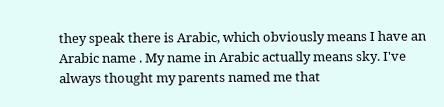they speak there is Arabic, which obviously means I have an Arabic name . My name in Arabic actually means sky. I've always thought my parents named me that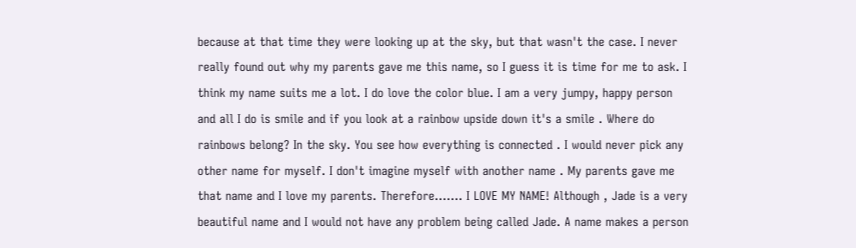because at that time they were looking up at the sky, but that wasn't the case. I never really found out why my parents gave me this name, so I guess it is time for me to ask. I think my name suits me a lot. I do love the color blue. I am a very jumpy, happy person and all I do is smile and if you look at a rainbow upside down it's a smile . Where do rainbows belong? In the sky. You see how everything is connected . I would never pick any other name for myself. I don't imagine myself with another name . My parents gave me that name and I love my parents. Therefore....... I LOVE MY NAME! Although , Jade is a very beautiful name and I would not have any problem being called Jade. A name makes a person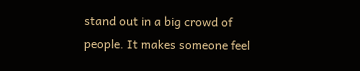stand out in a big crowd of people. It makes someone feel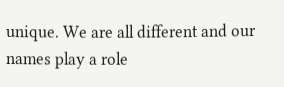unique. We are all different and our names play a role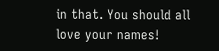in that. You should all love your names!